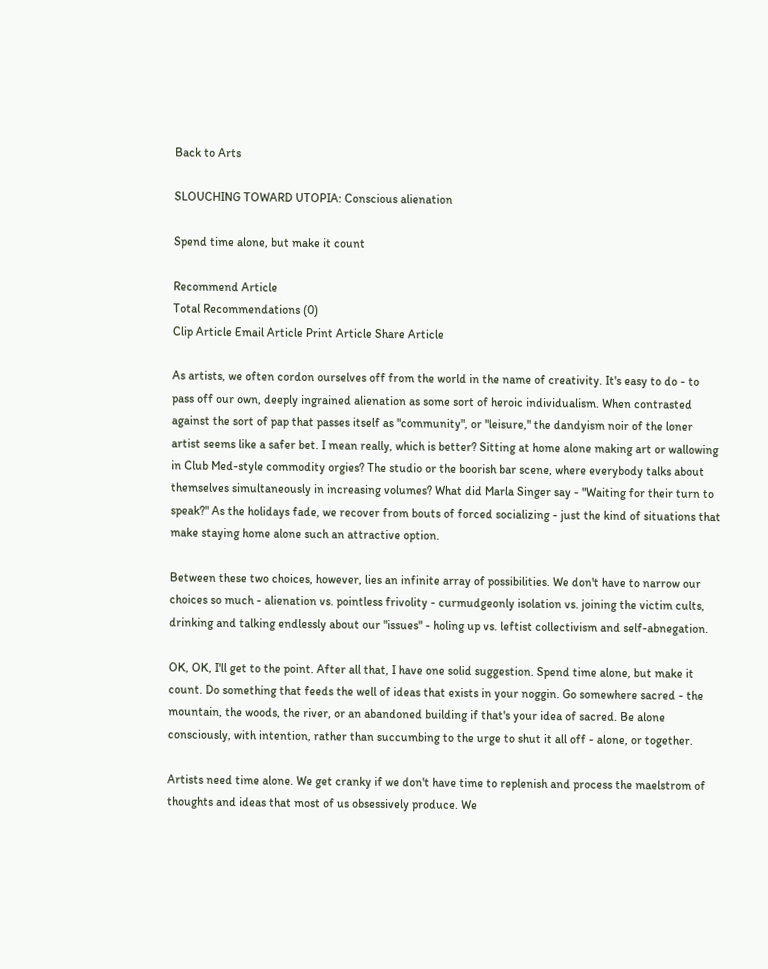Back to Arts

SLOUCHING TOWARD UTOPIA: Conscious alienation

Spend time alone, but make it count

Recommend Article
Total Recommendations (0)
Clip Article Email Article Print Article Share Article

As artists, we often cordon ourselves off from the world in the name of creativity. It's easy to do - to pass off our own, deeply ingrained alienation as some sort of heroic individualism. When contrasted against the sort of pap that passes itself as "community", or "leisure," the dandyism noir of the loner artist seems like a safer bet. I mean really, which is better? Sitting at home alone making art or wallowing in Club Med-style commodity orgies? The studio or the boorish bar scene, where everybody talks about themselves simultaneously in increasing volumes? What did Marla Singer say - "Waiting for their turn to speak?" As the holidays fade, we recover from bouts of forced socializing - just the kind of situations that make staying home alone such an attractive option.

Between these two choices, however, lies an infinite array of possibilities. We don't have to narrow our choices so much - alienation vs. pointless frivolity - curmudgeonly isolation vs. joining the victim cults, drinking and talking endlessly about our "issues" - holing up vs. leftist collectivism and self-abnegation.

OK, OK, I'll get to the point. After all that, I have one solid suggestion. Spend time alone, but make it count. Do something that feeds the well of ideas that exists in your noggin. Go somewhere sacred - the mountain, the woods, the river, or an abandoned building if that's your idea of sacred. Be alone consciously, with intention, rather than succumbing to the urge to shut it all off - alone, or together.

Artists need time alone. We get cranky if we don't have time to replenish and process the maelstrom of thoughts and ideas that most of us obsessively produce. We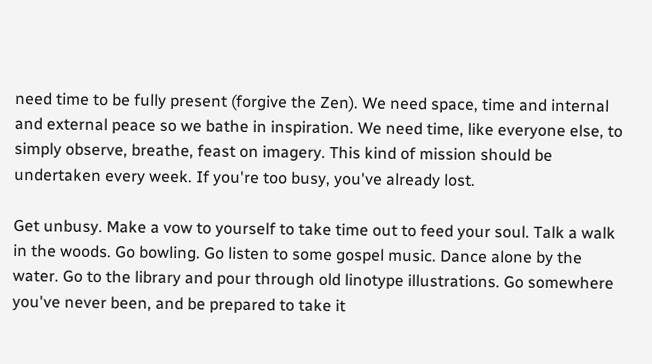need time to be fully present (forgive the Zen). We need space, time and internal and external peace so we bathe in inspiration. We need time, like everyone else, to simply observe, breathe, feast on imagery. This kind of mission should be undertaken every week. If you're too busy, you've already lost.

Get unbusy. Make a vow to yourself to take time out to feed your soul. Talk a walk in the woods. Go bowling. Go listen to some gospel music. Dance alone by the water. Go to the library and pour through old linotype illustrations. Go somewhere you've never been, and be prepared to take it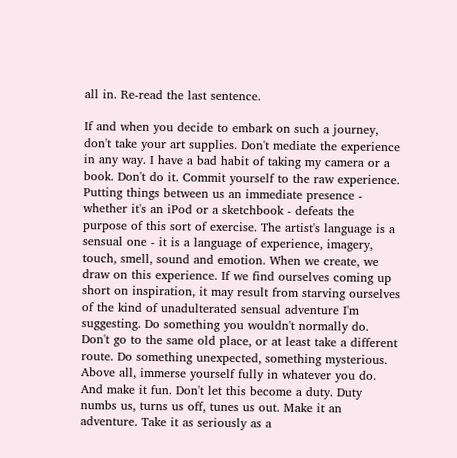all in. Re-read the last sentence.

If and when you decide to embark on such a journey, don't take your art supplies. Don't mediate the experience in any way. I have a bad habit of taking my camera or a book. Don't do it. Commit yourself to the raw experience. Putting things between us an immediate presence - whether it's an iPod or a sketchbook - defeats the purpose of this sort of exercise. The artist's language is a sensual one - it is a language of experience, imagery, touch, smell, sound and emotion. When we create, we draw on this experience. If we find ourselves coming up short on inspiration, it may result from starving ourselves of the kind of unadulterated sensual adventure I'm suggesting. Do something you wouldn't normally do. Don't go to the same old place, or at least take a different route. Do something unexpected, something mysterious. Above all, immerse yourself fully in whatever you do. And make it fun. Don't let this become a duty. Duty numbs us, turns us off, tunes us out. Make it an adventure. Take it as seriously as a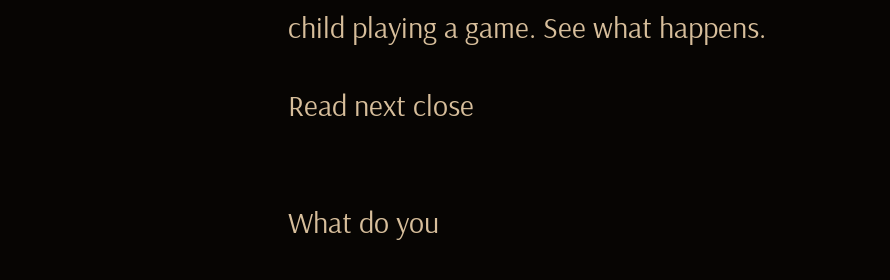child playing a game. See what happens.

Read next close


What do you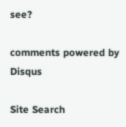see?

comments powered by Disqus

Site Search